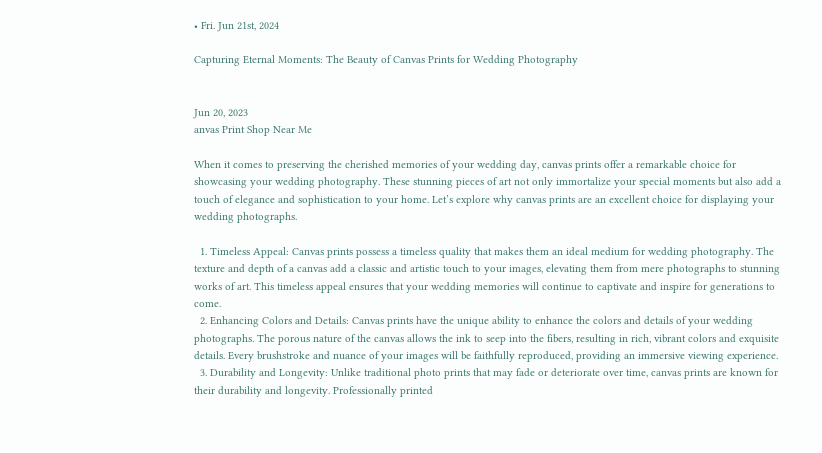• Fri. Jun 21st, 2024

Capturing Eternal Moments: The Beauty of Canvas Prints for Wedding Photography


Jun 20, 2023
anvas Print Shop Near Me

When it comes to preserving the cherished memories of your wedding day, canvas prints offer a remarkable choice for showcasing your wedding photography. These stunning pieces of art not only immortalize your special moments but also add a touch of elegance and sophistication to your home. Let’s explore why canvas prints are an excellent choice for displaying your wedding photographs.

  1. Timeless Appeal: Canvas prints possess a timeless quality that makes them an ideal medium for wedding photography. The texture and depth of a canvas add a classic and artistic touch to your images, elevating them from mere photographs to stunning works of art. This timeless appeal ensures that your wedding memories will continue to captivate and inspire for generations to come.
  2. Enhancing Colors and Details: Canvas prints have the unique ability to enhance the colors and details of your wedding photographs. The porous nature of the canvas allows the ink to seep into the fibers, resulting in rich, vibrant colors and exquisite details. Every brushstroke and nuance of your images will be faithfully reproduced, providing an immersive viewing experience.
  3. Durability and Longevity: Unlike traditional photo prints that may fade or deteriorate over time, canvas prints are known for their durability and longevity. Professionally printed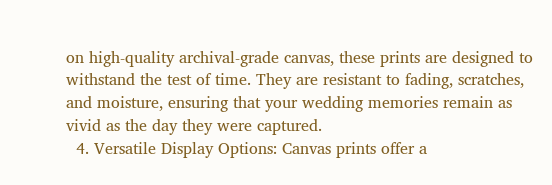on high-quality archival-grade canvas, these prints are designed to withstand the test of time. They are resistant to fading, scratches, and moisture, ensuring that your wedding memories remain as vivid as the day they were captured.
  4. Versatile Display Options: Canvas prints offer a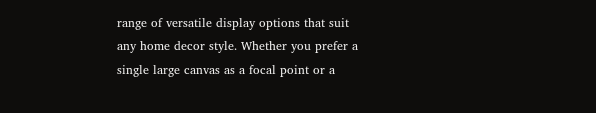range of versatile display options that suit any home decor style. Whether you prefer a single large canvas as a focal point or a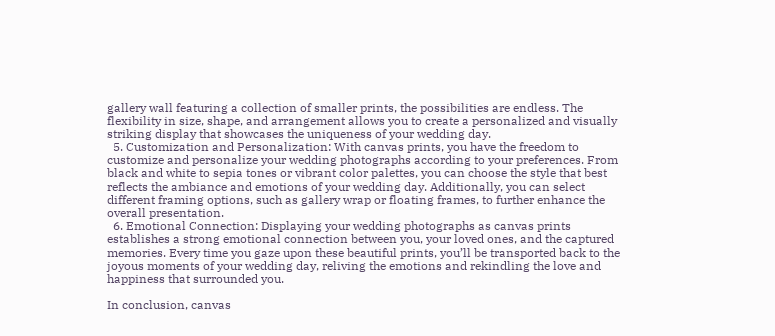gallery wall featuring a collection of smaller prints, the possibilities are endless. The flexibility in size, shape, and arrangement allows you to create a personalized and visually striking display that showcases the uniqueness of your wedding day.
  5. Customization and Personalization: With canvas prints, you have the freedom to customize and personalize your wedding photographs according to your preferences. From black and white to sepia tones or vibrant color palettes, you can choose the style that best reflects the ambiance and emotions of your wedding day. Additionally, you can select different framing options, such as gallery wrap or floating frames, to further enhance the overall presentation.
  6. Emotional Connection: Displaying your wedding photographs as canvas prints establishes a strong emotional connection between you, your loved ones, and the captured memories. Every time you gaze upon these beautiful prints, you’ll be transported back to the joyous moments of your wedding day, reliving the emotions and rekindling the love and happiness that surrounded you.

In conclusion, canvas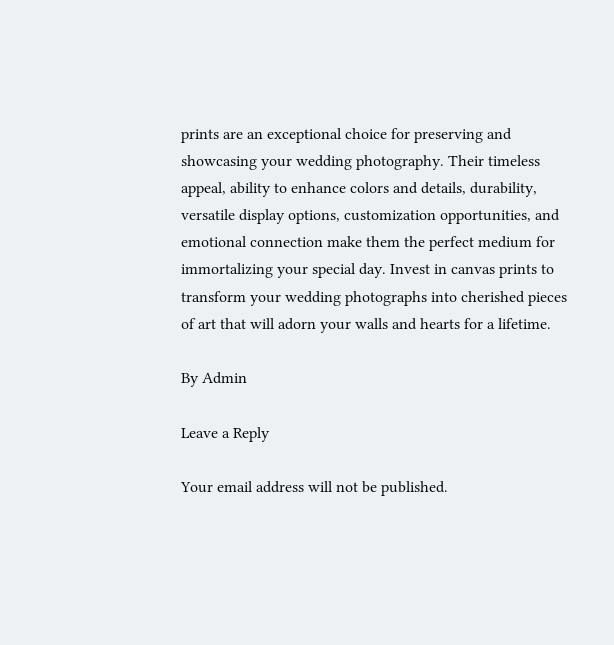prints are an exceptional choice for preserving and showcasing your wedding photography. Their timeless appeal, ability to enhance colors and details, durability, versatile display options, customization opportunities, and emotional connection make them the perfect medium for immortalizing your special day. Invest in canvas prints to transform your wedding photographs into cherished pieces of art that will adorn your walls and hearts for a lifetime.

By Admin

Leave a Reply

Your email address will not be published.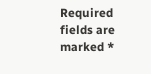Required fields are marked *